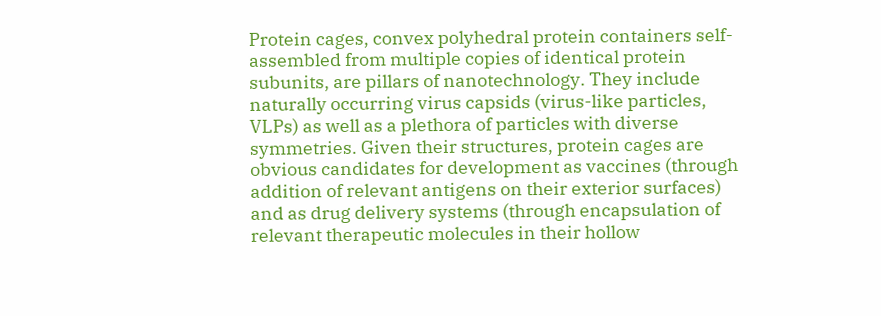Protein cages, convex polyhedral protein containers self-assembled from multiple copies of identical protein subunits, are pillars of nanotechnology. They include naturally occurring virus capsids (virus-like particles, VLPs) as well as a plethora of particles with diverse symmetries. Given their structures, protein cages are obvious candidates for development as vaccines (through addition of relevant antigens on their exterior surfaces) and as drug delivery systems (through encapsulation of relevant therapeutic molecules in their hollow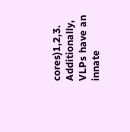cores)1,2,3. Additionally, VLPs have an innate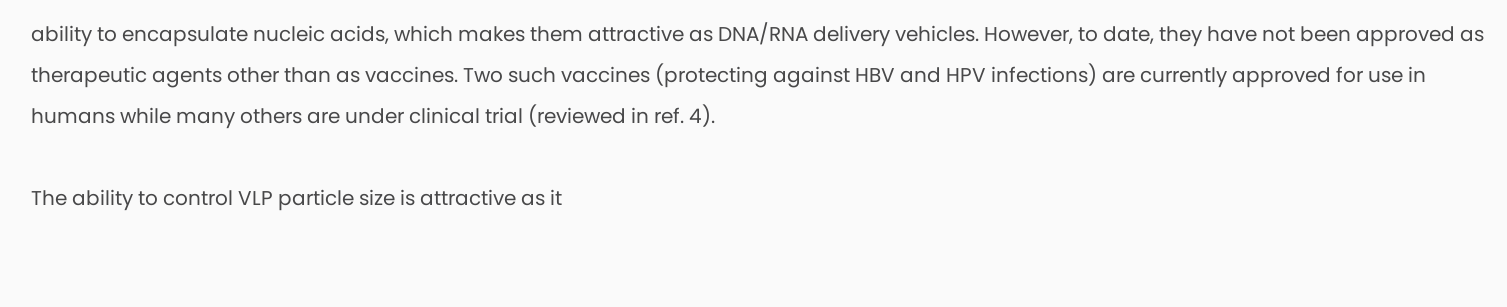ability to encapsulate nucleic acids, which makes them attractive as DNA/RNA delivery vehicles. However, to date, they have not been approved as therapeutic agents other than as vaccines. Two such vaccines (protecting against HBV and HPV infections) are currently approved for use in humans while many others are under clinical trial (reviewed in ref. 4).

The ability to control VLP particle size is attractive as it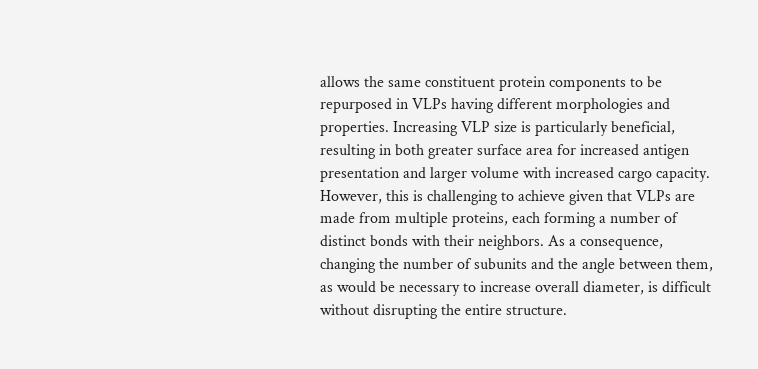allows the same constituent protein components to be repurposed in VLPs having different morphologies and properties. Increasing VLP size is particularly beneficial, resulting in both greater surface area for increased antigen presentation and larger volume with increased cargo capacity. However, this is challenging to achieve given that VLPs are made from multiple proteins, each forming a number of distinct bonds with their neighbors. As a consequence, changing the number of subunits and the angle between them, as would be necessary to increase overall diameter, is difficult without disrupting the entire structure.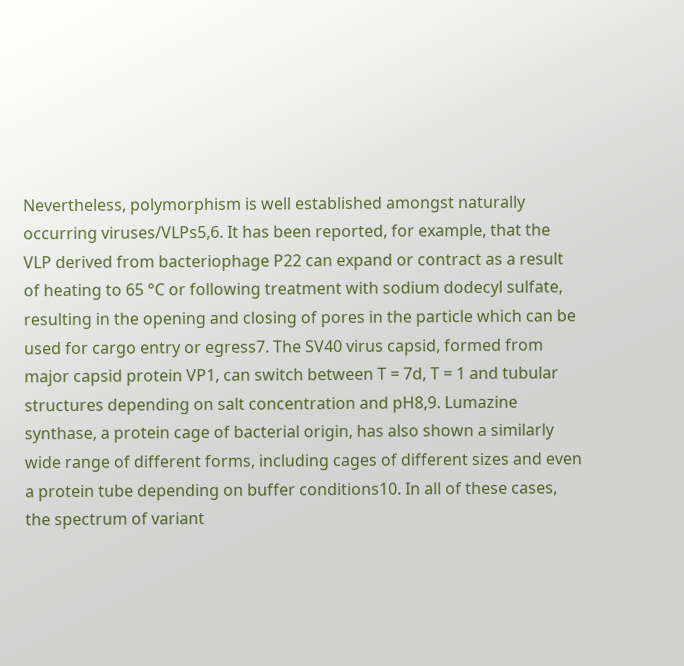Nevertheless, polymorphism is well established amongst naturally occurring viruses/VLPs5,6. It has been reported, for example, that the VLP derived from bacteriophage P22 can expand or contract as a result of heating to 65 °C or following treatment with sodium dodecyl sulfate, resulting in the opening and closing of pores in the particle which can be used for cargo entry or egress7. The SV40 virus capsid, formed from major capsid protein VP1, can switch between T = 7d, T = 1 and tubular structures depending on salt concentration and pH8,9. Lumazine synthase, a protein cage of bacterial origin, has also shown a similarly wide range of different forms, including cages of different sizes and even a protein tube depending on buffer conditions10. In all of these cases, the spectrum of variant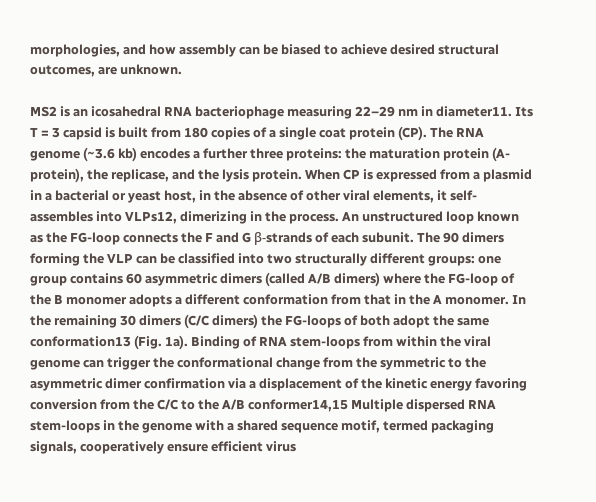morphologies, and how assembly can be biased to achieve desired structural outcomes, are unknown.

MS2 is an icosahedral RNA bacteriophage measuring 22–29 nm in diameter11. Its T = 3 capsid is built from 180 copies of a single coat protein (CP). The RNA genome (~3.6 kb) encodes a further three proteins: the maturation protein (A-protein), the replicase, and the lysis protein. When CP is expressed from a plasmid in a bacterial or yeast host, in the absence of other viral elements, it self-assembles into VLPs12, dimerizing in the process. An unstructured loop known as the FG-loop connects the F and G β-strands of each subunit. The 90 dimers forming the VLP can be classified into two structurally different groups: one group contains 60 asymmetric dimers (called A/B dimers) where the FG-loop of the B monomer adopts a different conformation from that in the A monomer. In the remaining 30 dimers (C/C dimers) the FG-loops of both adopt the same conformation13 (Fig. 1a). Binding of RNA stem-loops from within the viral genome can trigger the conformational change from the symmetric to the asymmetric dimer confirmation via a displacement of the kinetic energy favoring conversion from the C/C to the A/B conformer14,15 Multiple dispersed RNA stem-loops in the genome with a shared sequence motif, termed packaging signals, cooperatively ensure efficient virus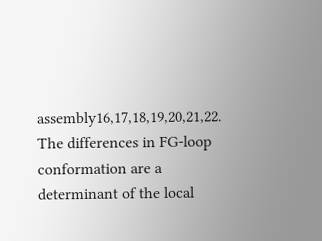assembly16,17,18,19,20,21,22. The differences in FG-loop conformation are a determinant of the local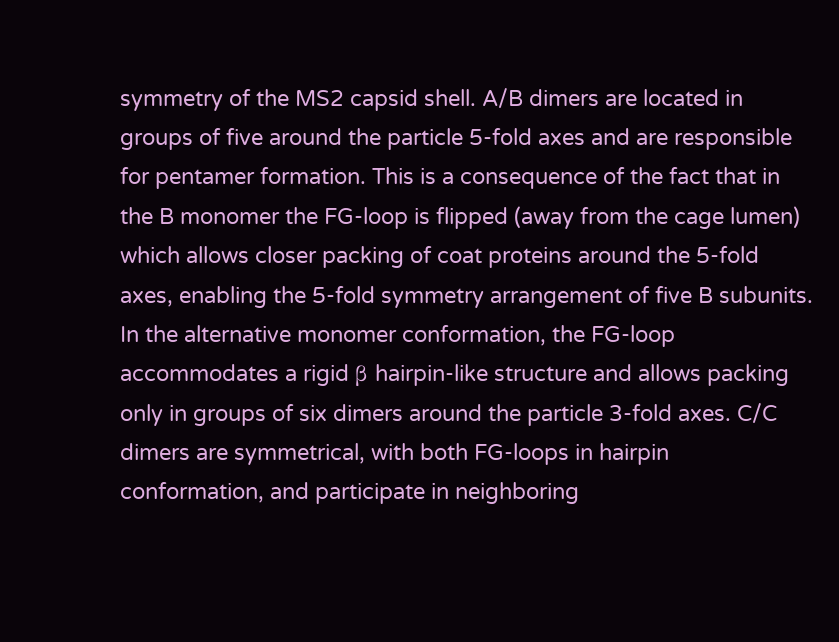symmetry of the MS2 capsid shell. A/B dimers are located in groups of five around the particle 5-fold axes and are responsible for pentamer formation. This is a consequence of the fact that in the B monomer the FG-loop is flipped (away from the cage lumen) which allows closer packing of coat proteins around the 5-fold axes, enabling the 5-fold symmetry arrangement of five B subunits. In the alternative monomer conformation, the FG-loop accommodates a rigid β hairpin-like structure and allows packing only in groups of six dimers around the particle 3-fold axes. C/C dimers are symmetrical, with both FG-loops in hairpin conformation, and participate in neighboring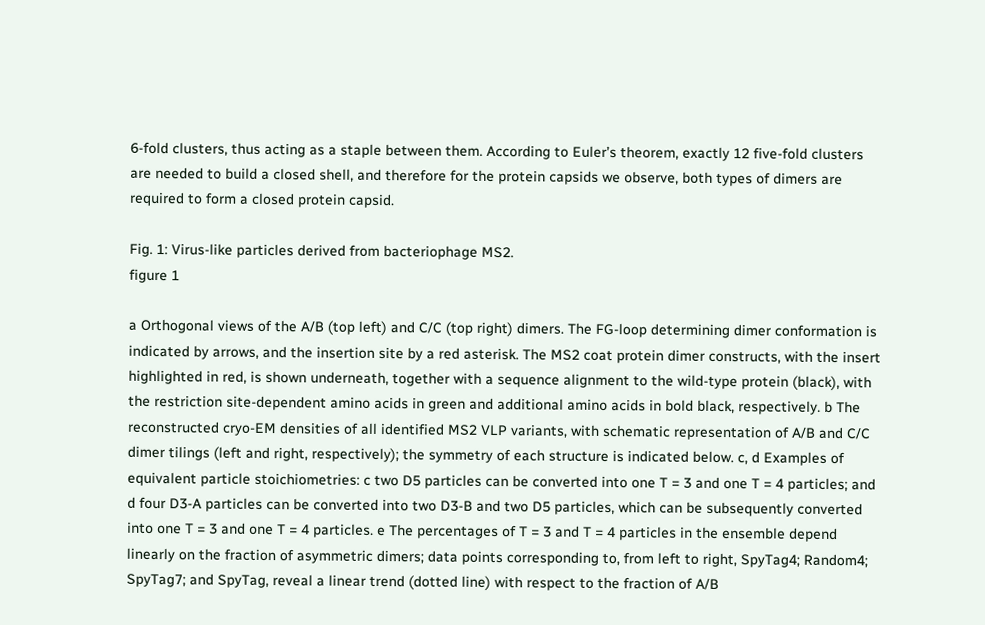6-fold clusters, thus acting as a staple between them. According to Euler’s theorem, exactly 12 five-fold clusters are needed to build a closed shell, and therefore for the protein capsids we observe, both types of dimers are required to form a closed protein capsid.

Fig. 1: Virus-like particles derived from bacteriophage MS2.
figure 1

a Orthogonal views of the A/B (top left) and C/C (top right) dimers. The FG-loop determining dimer conformation is indicated by arrows, and the insertion site by a red asterisk. The MS2 coat protein dimer constructs, with the insert highlighted in red, is shown underneath, together with a sequence alignment to the wild-type protein (black), with the restriction site-dependent amino acids in green and additional amino acids in bold black, respectively. b The reconstructed cryo-EM densities of all identified MS2 VLP variants, with schematic representation of A/B and C/C dimer tilings (left and right, respectively); the symmetry of each structure is indicated below. c, d Examples of equivalent particle stoichiometries: c two D5 particles can be converted into one T = 3 and one T = 4 particles; and d four D3-A particles can be converted into two D3-B and two D5 particles, which can be subsequently converted into one T = 3 and one T = 4 particles. e The percentages of T = 3 and T = 4 particles in the ensemble depend linearly on the fraction of asymmetric dimers; data points corresponding to, from left to right, SpyTag4; Random4; SpyTag7; and SpyTag, reveal a linear trend (dotted line) with respect to the fraction of A/B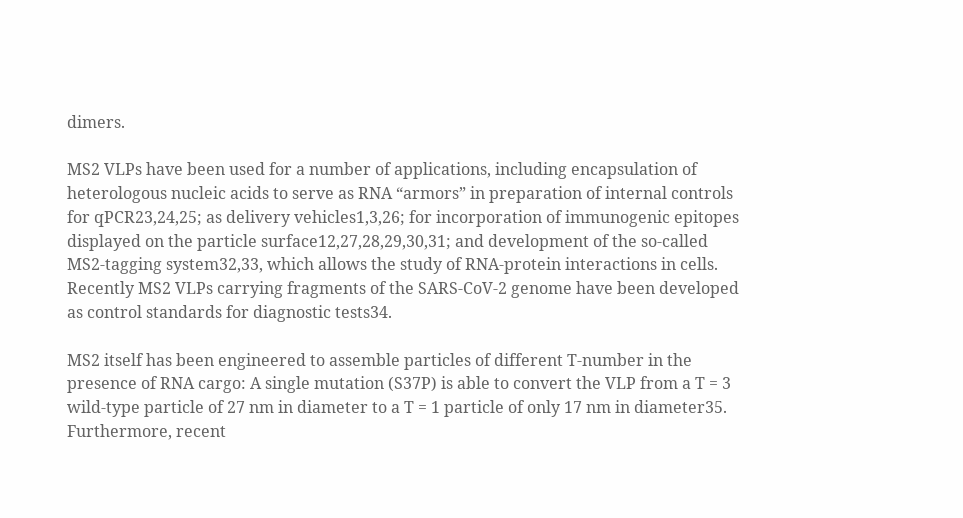dimers.

MS2 VLPs have been used for a number of applications, including encapsulation of heterologous nucleic acids to serve as RNA “armors” in preparation of internal controls for qPCR23,24,25; as delivery vehicles1,3,26; for incorporation of immunogenic epitopes displayed on the particle surface12,27,28,29,30,31; and development of the so-called MS2-tagging system32,33, which allows the study of RNA-protein interactions in cells. Recently MS2 VLPs carrying fragments of the SARS-CoV-2 genome have been developed as control standards for diagnostic tests34.

MS2 itself has been engineered to assemble particles of different T-number in the presence of RNA cargo: A single mutation (S37P) is able to convert the VLP from a T = 3 wild-type particle of 27 nm in diameter to a T = 1 particle of only 17 nm in diameter35. Furthermore, recent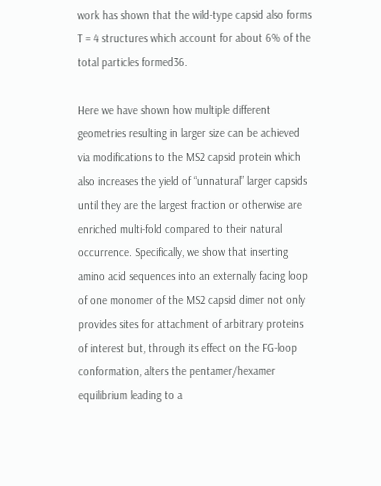work has shown that the wild-type capsid also forms T = 4 structures which account for about 6% of the total particles formed36.

Here we have shown how multiple different geometries resulting in larger size can be achieved via modifications to the MS2 capsid protein which also increases the yield of “unnatural” larger capsids until they are the largest fraction or otherwise are enriched multi-fold compared to their natural occurrence. Specifically, we show that inserting amino acid sequences into an externally facing loop of one monomer of the MS2 capsid dimer not only provides sites for attachment of arbitrary proteins of interest but, through its effect on the FG-loop conformation, alters the pentamer/hexamer equilibrium leading to a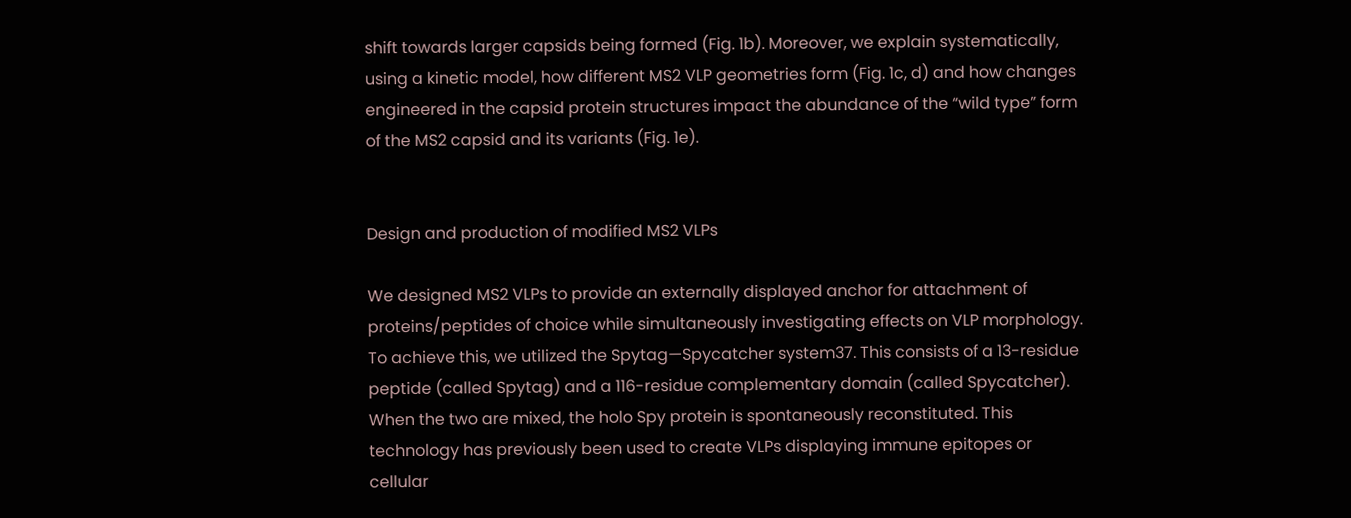shift towards larger capsids being formed (Fig. 1b). Moreover, we explain systematically, using a kinetic model, how different MS2 VLP geometries form (Fig. 1c, d) and how changes engineered in the capsid protein structures impact the abundance of the “wild type” form of the MS2 capsid and its variants (Fig. 1e).


Design and production of modified MS2 VLPs

We designed MS2 VLPs to provide an externally displayed anchor for attachment of proteins/peptides of choice while simultaneously investigating effects on VLP morphology. To achieve this, we utilized the Spytag—Spycatcher system37. This consists of a 13-residue peptide (called Spytag) and a 116-residue complementary domain (called Spycatcher). When the two are mixed, the holo Spy protein is spontaneously reconstituted. This technology has previously been used to create VLPs displaying immune epitopes or cellular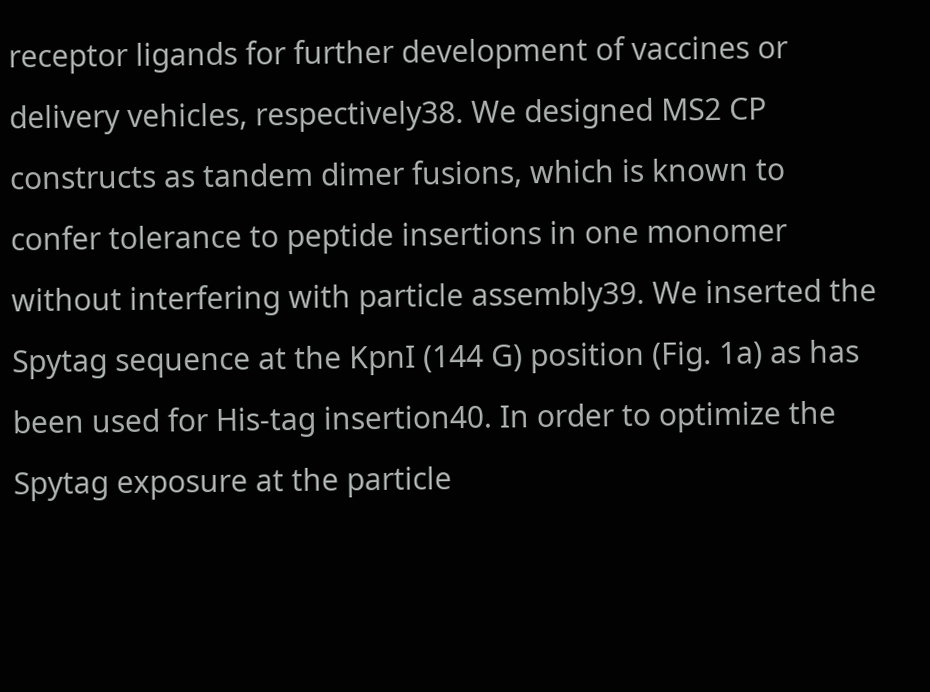receptor ligands for further development of vaccines or delivery vehicles, respectively38. We designed MS2 CP constructs as tandem dimer fusions, which is known to confer tolerance to peptide insertions in one monomer without interfering with particle assembly39. We inserted the Spytag sequence at the KpnI (144 G) position (Fig. 1a) as has been used for His-tag insertion40. In order to optimize the Spytag exposure at the particle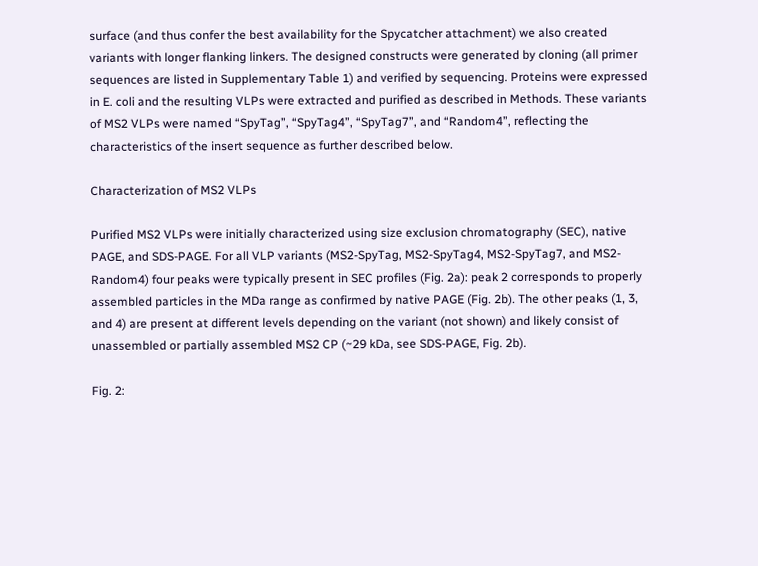surface (and thus confer the best availability for the Spycatcher attachment) we also created variants with longer flanking linkers. The designed constructs were generated by cloning (all primer sequences are listed in Supplementary Table 1) and verified by sequencing. Proteins were expressed in E. coli and the resulting VLPs were extracted and purified as described in Methods. These variants of MS2 VLPs were named “SpyTag”, “SpyTag4”, “SpyTag7”, and “Random4”, reflecting the characteristics of the insert sequence as further described below.

Characterization of MS2 VLPs

Purified MS2 VLPs were initially characterized using size exclusion chromatography (SEC), native PAGE, and SDS-PAGE. For all VLP variants (MS2-SpyTag, MS2-SpyTag4, MS2-SpyTag7, and MS2-Random4) four peaks were typically present in SEC profiles (Fig. 2a): peak 2 corresponds to properly assembled particles in the MDa range as confirmed by native PAGE (Fig. 2b). The other peaks (1, 3, and 4) are present at different levels depending on the variant (not shown) and likely consist of unassembled or partially assembled MS2 CP (~29 kDa, see SDS-PAGE, Fig. 2b).

Fig. 2: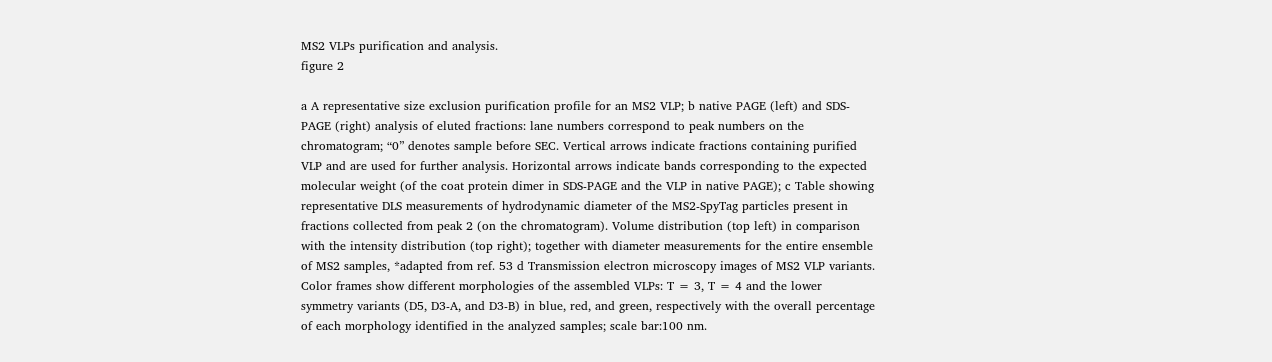MS2 VLPs purification and analysis.
figure 2

a A representative size exclusion purification profile for an MS2 VLP; b native PAGE (left) and SDS-PAGE (right) analysis of eluted fractions: lane numbers correspond to peak numbers on the chromatogram; “0” denotes sample before SEC. Vertical arrows indicate fractions containing purified VLP and are used for further analysis. Horizontal arrows indicate bands corresponding to the expected molecular weight (of the coat protein dimer in SDS-PAGE and the VLP in native PAGE); c Table showing representative DLS measurements of hydrodynamic diameter of the MS2-SpyTag particles present in fractions collected from peak 2 (on the chromatogram). Volume distribution (top left) in comparison with the intensity distribution (top right); together with diameter measurements for the entire ensemble of MS2 samples, *adapted from ref. 53 d Transmission electron microscopy images of MS2 VLP variants. Color frames show different morphologies of the assembled VLPs: T = 3, T = 4 and the lower symmetry variants (D5, D3-A, and D3-B) in blue, red, and green, respectively with the overall percentage of each morphology identified in the analyzed samples; scale bar:100 nm.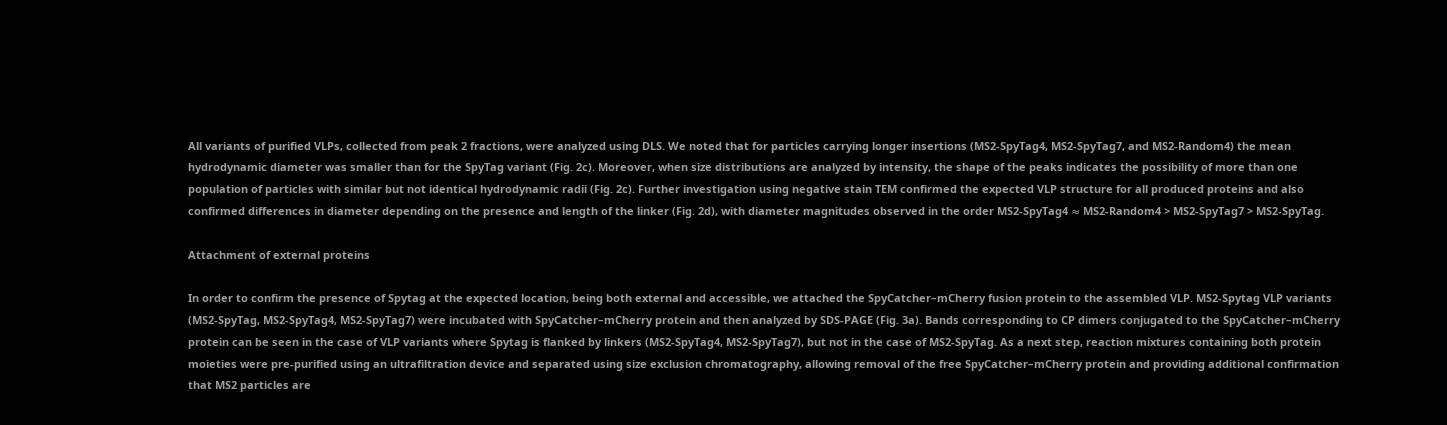All variants of purified VLPs, collected from peak 2 fractions, were analyzed using DLS. We noted that for particles carrying longer insertions (MS2-SpyTag4, MS2-SpyTag7, and MS2-Random4) the mean hydrodynamic diameter was smaller than for the SpyTag variant (Fig. 2c). Moreover, when size distributions are analyzed by intensity, the shape of the peaks indicates the possibility of more than one population of particles with similar but not identical hydrodynamic radii (Fig. 2c). Further investigation using negative stain TEM confirmed the expected VLP structure for all produced proteins and also confirmed differences in diameter depending on the presence and length of the linker (Fig. 2d), with diameter magnitudes observed in the order MS2-SpyTag4 ≈ MS2-Random4 > MS2-SpyTag7 > MS2-SpyTag.

Attachment of external proteins

In order to confirm the presence of Spytag at the expected location, being both external and accessible, we attached the SpyCatcher–mCherry fusion protein to the assembled VLP. MS2-Spytag VLP variants (MS2-SpyTag, MS2-SpyTag4, MS2-SpyTag7) were incubated with SpyCatcher–mCherry protein and then analyzed by SDS-PAGE (Fig. 3a). Bands corresponding to CP dimers conjugated to the SpyCatcher–mCherry protein can be seen in the case of VLP variants where Spytag is flanked by linkers (MS2-SpyTag4, MS2-SpyTag7), but not in the case of MS2-SpyTag. As a next step, reaction mixtures containing both protein moieties were pre-purified using an ultrafiltration device and separated using size exclusion chromatography, allowing removal of the free SpyCatcher–mCherry protein and providing additional confirmation that MS2 particles are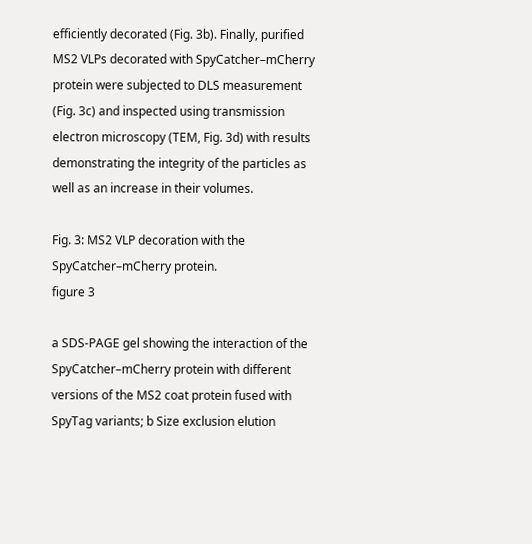efficiently decorated (Fig. 3b). Finally, purified MS2 VLPs decorated with SpyCatcher–mCherry protein were subjected to DLS measurement (Fig. 3c) and inspected using transmission electron microscopy (TEM, Fig. 3d) with results demonstrating the integrity of the particles as well as an increase in their volumes.

Fig. 3: MS2 VLP decoration with the SpyCatcher–mCherry protein.
figure 3

a SDS-PAGE gel showing the interaction of the SpyCatcher–mCherry protein with different versions of the MS2 coat protein fused with SpyTag variants; b Size exclusion elution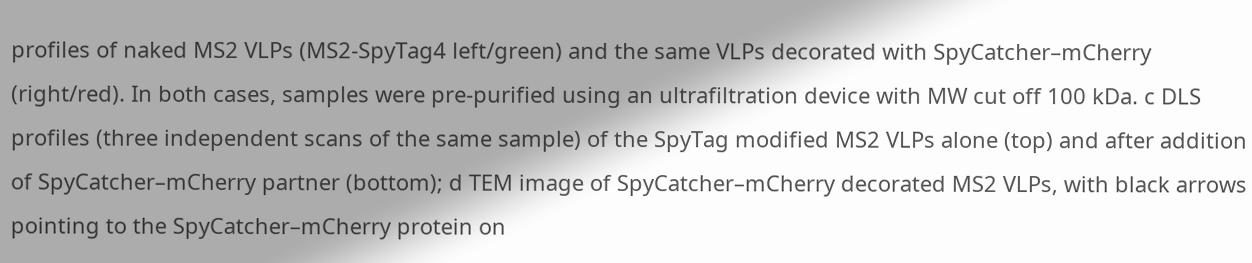profiles of naked MS2 VLPs (MS2-SpyTag4 left/green) and the same VLPs decorated with SpyCatcher–mCherry (right/red). In both cases, samples were pre-purified using an ultrafiltration device with MW cut off 100 kDa. c DLS profiles (three independent scans of the same sample) of the SpyTag modified MS2 VLPs alone (top) and after addition of SpyCatcher–mCherry partner (bottom); d TEM image of SpyCatcher–mCherry decorated MS2 VLPs, with black arrows pointing to the SpyCatcher–mCherry protein on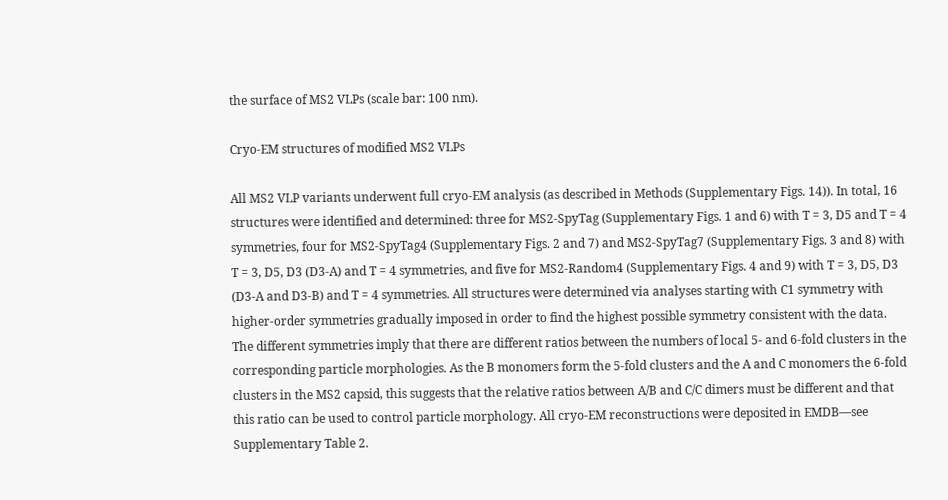the surface of MS2 VLPs (scale bar: 100 nm).

Cryo-EM structures of modified MS2 VLPs

All MS2 VLP variants underwent full cryo-EM analysis (as described in Methods (Supplementary Figs. 14)). In total, 16 structures were identified and determined: three for MS2-SpyTag (Supplementary Figs. 1 and 6) with T = 3, D5 and T = 4 symmetries, four for MS2-SpyTag4 (Supplementary Figs. 2 and 7) and MS2-SpyTag7 (Supplementary Figs. 3 and 8) with T = 3, D5, D3 (D3-A) and T = 4 symmetries, and five for MS2-Random4 (Supplementary Figs. 4 and 9) with T = 3, D5, D3 (D3-A and D3-B) and T = 4 symmetries. All structures were determined via analyses starting with C1 symmetry with higher-order symmetries gradually imposed in order to find the highest possible symmetry consistent with the data. The different symmetries imply that there are different ratios between the numbers of local 5- and 6-fold clusters in the corresponding particle morphologies. As the B monomers form the 5-fold clusters and the A and C monomers the 6-fold clusters in the MS2 capsid, this suggests that the relative ratios between A/B and C/C dimers must be different and that this ratio can be used to control particle morphology. All cryo-EM reconstructions were deposited in EMDB—see Supplementary Table 2.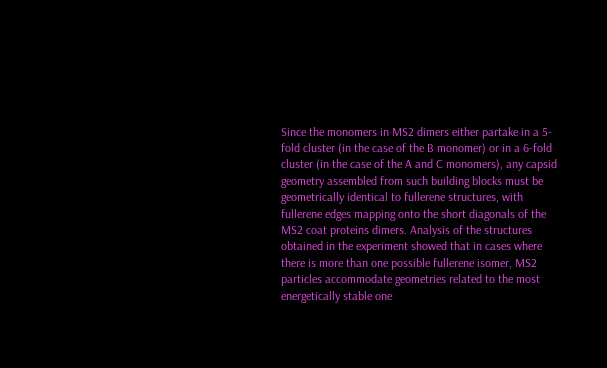Since the monomers in MS2 dimers either partake in a 5-fold cluster (in the case of the B monomer) or in a 6-fold cluster (in the case of the A and C monomers), any capsid geometry assembled from such building blocks must be geometrically identical to fullerene structures, with fullerene edges mapping onto the short diagonals of the MS2 coat proteins dimers. Analysis of the structures obtained in the experiment showed that in cases where there is more than one possible fullerene isomer, MS2 particles accommodate geometries related to the most energetically stable one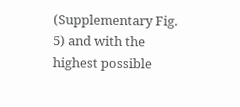(Supplementary Fig. 5) and with the highest possible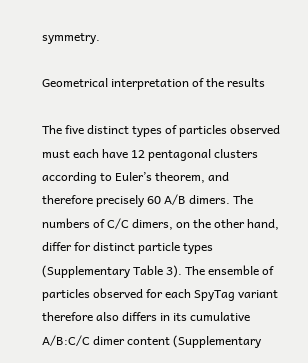symmetry.

Geometrical interpretation of the results

The five distinct types of particles observed must each have 12 pentagonal clusters according to Euler’s theorem, and therefore precisely 60 A/B dimers. The numbers of C/C dimers, on the other hand, differ for distinct particle types (Supplementary Table 3). The ensemble of particles observed for each SpyTag variant therefore also differs in its cumulative A/B:C/C dimer content (Supplementary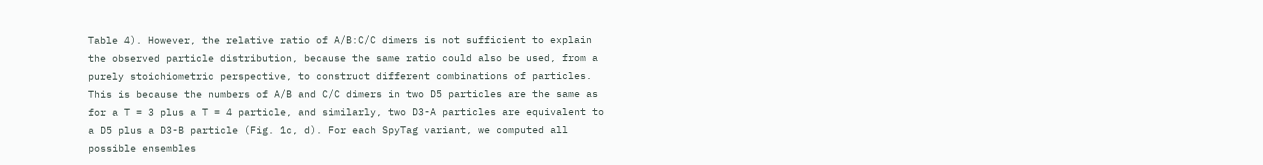Table 4). However, the relative ratio of A/B:C/C dimers is not sufficient to explain the observed particle distribution, because the same ratio could also be used, from a purely stoichiometric perspective, to construct different combinations of particles. This is because the numbers of A/B and C/C dimers in two D5 particles are the same as for a T = 3 plus a T = 4 particle, and similarly, two D3-A particles are equivalent to a D5 plus a D3-B particle (Fig. 1c, d). For each SpyTag variant, we computed all possible ensembles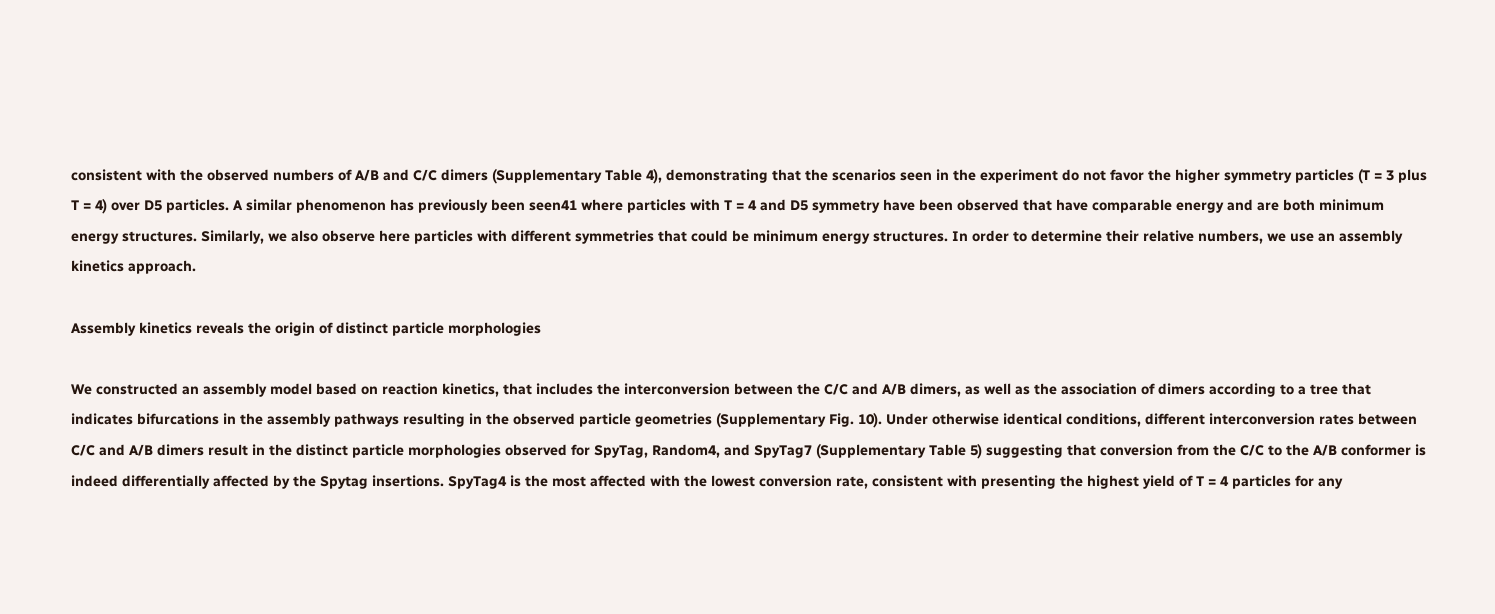consistent with the observed numbers of A/B and C/C dimers (Supplementary Table 4), demonstrating that the scenarios seen in the experiment do not favor the higher symmetry particles (T = 3 plus T = 4) over D5 particles. A similar phenomenon has previously been seen41 where particles with T = 4 and D5 symmetry have been observed that have comparable energy and are both minimum energy structures. Similarly, we also observe here particles with different symmetries that could be minimum energy structures. In order to determine their relative numbers, we use an assembly kinetics approach.

Assembly kinetics reveals the origin of distinct particle morphologies

We constructed an assembly model based on reaction kinetics, that includes the interconversion between the C/C and A/B dimers, as well as the association of dimers according to a tree that indicates bifurcations in the assembly pathways resulting in the observed particle geometries (Supplementary Fig. 10). Under otherwise identical conditions, different interconversion rates between C/C and A/B dimers result in the distinct particle morphologies observed for SpyTag, Random4, and SpyTag7 (Supplementary Table 5) suggesting that conversion from the C/C to the A/B conformer is indeed differentially affected by the Spytag insertions. SpyTag4 is the most affected with the lowest conversion rate, consistent with presenting the highest yield of T = 4 particles for any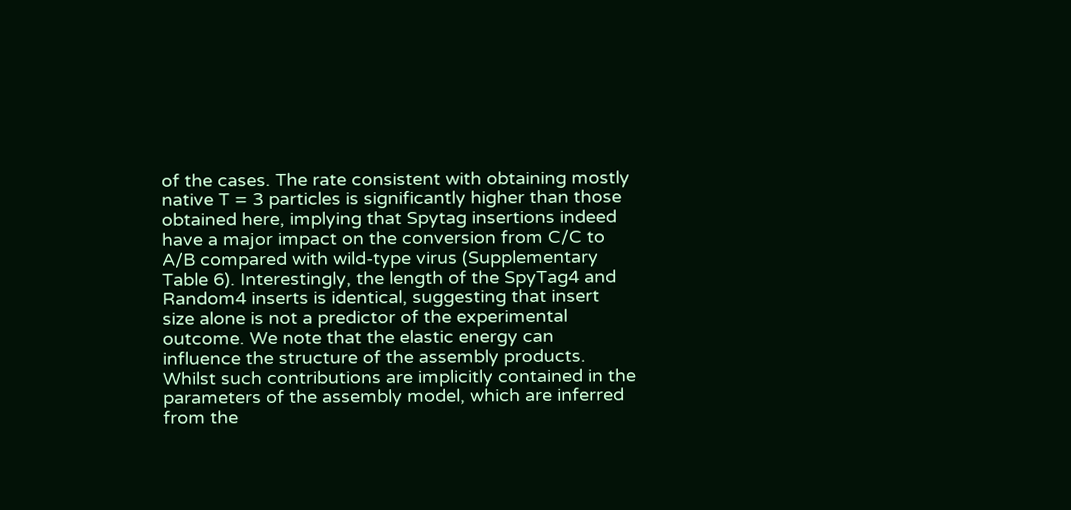of the cases. The rate consistent with obtaining mostly native T = 3 particles is significantly higher than those obtained here, implying that Spytag insertions indeed have a major impact on the conversion from C/C to A/B compared with wild-type virus (Supplementary Table 6). Interestingly, the length of the SpyTag4 and Random4 inserts is identical, suggesting that insert size alone is not a predictor of the experimental outcome. We note that the elastic energy can influence the structure of the assembly products. Whilst such contributions are implicitly contained in the parameters of the assembly model, which are inferred from the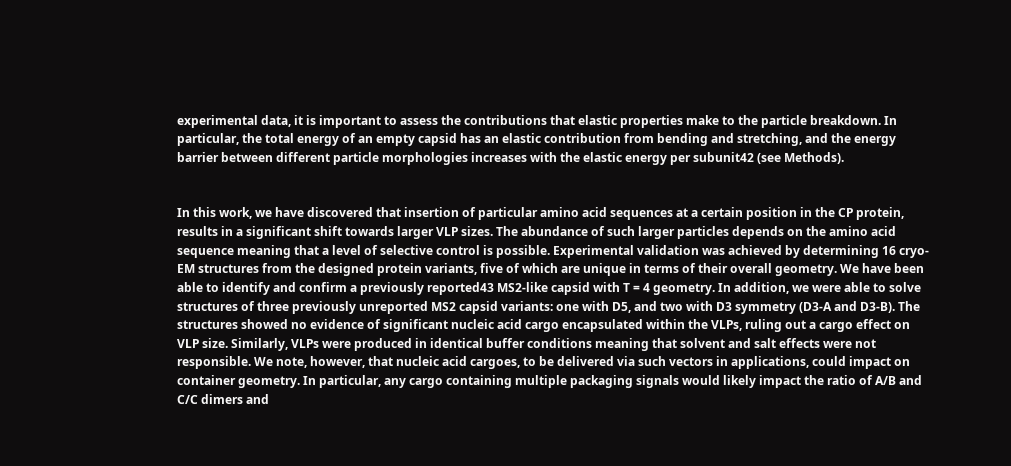experimental data, it is important to assess the contributions that elastic properties make to the particle breakdown. In particular, the total energy of an empty capsid has an elastic contribution from bending and stretching, and the energy barrier between different particle morphologies increases with the elastic energy per subunit42 (see Methods).


In this work, we have discovered that insertion of particular amino acid sequences at a certain position in the CP protein, results in a significant shift towards larger VLP sizes. The abundance of such larger particles depends on the amino acid sequence meaning that a level of selective control is possible. Experimental validation was achieved by determining 16 cryo-EM structures from the designed protein variants, five of which are unique in terms of their overall geometry. We have been able to identify and confirm a previously reported43 MS2-like capsid with T = 4 geometry. In addition, we were able to solve structures of three previously unreported MS2 capsid variants: one with D5, and two with D3 symmetry (D3-A and D3-B). The structures showed no evidence of significant nucleic acid cargo encapsulated within the VLPs, ruling out a cargo effect on VLP size. Similarly, VLPs were produced in identical buffer conditions meaning that solvent and salt effects were not responsible. We note, however, that nucleic acid cargoes, to be delivered via such vectors in applications, could impact on container geometry. In particular, any cargo containing multiple packaging signals would likely impact the ratio of A/B and C/C dimers and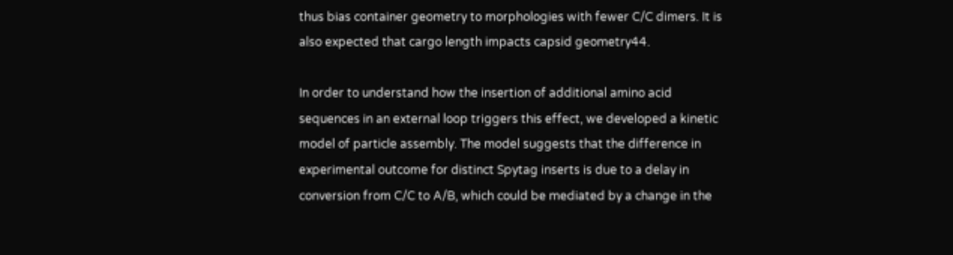thus bias container geometry to morphologies with fewer C/C dimers. It is also expected that cargo length impacts capsid geometry44.

In order to understand how the insertion of additional amino acid sequences in an external loop triggers this effect, we developed a kinetic model of particle assembly. The model suggests that the difference in experimental outcome for distinct Spytag inserts is due to a delay in conversion from C/C to A/B, which could be mediated by a change in the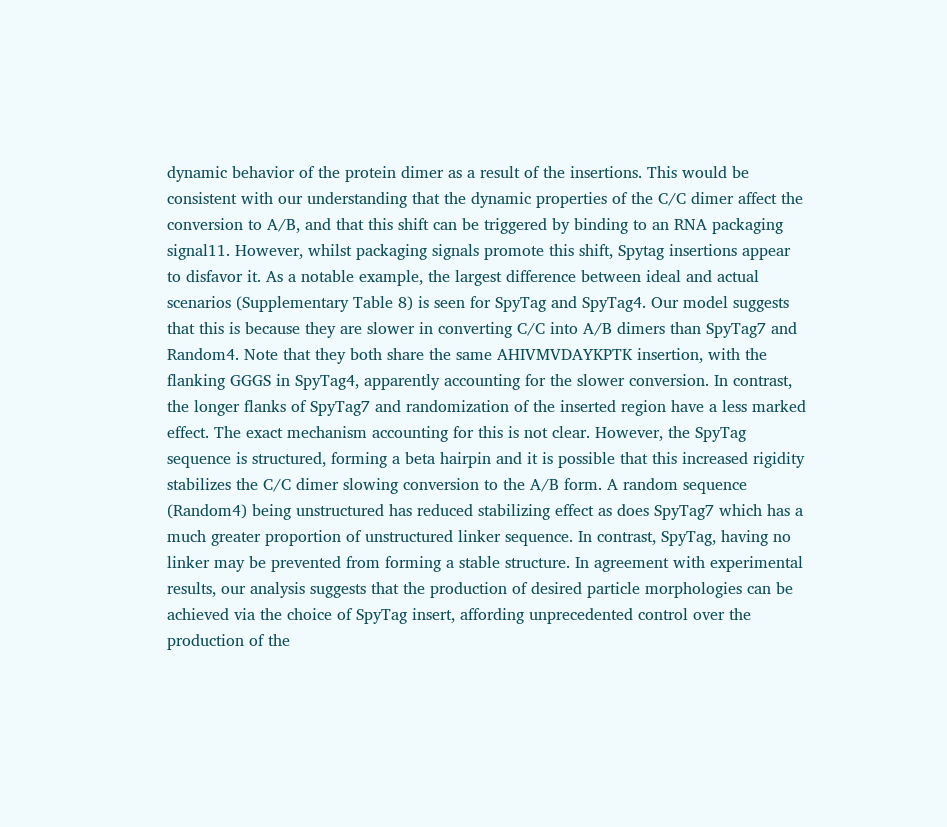dynamic behavior of the protein dimer as a result of the insertions. This would be consistent with our understanding that the dynamic properties of the C/C dimer affect the conversion to A/B, and that this shift can be triggered by binding to an RNA packaging signal11. However, whilst packaging signals promote this shift, Spytag insertions appear to disfavor it. As a notable example, the largest difference between ideal and actual scenarios (Supplementary Table 8) is seen for SpyTag and SpyTag4. Our model suggests that this is because they are slower in converting C/C into A/B dimers than SpyTag7 and Random4. Note that they both share the same AHIVMVDAYKPTK insertion, with the flanking GGGS in SpyTag4, apparently accounting for the slower conversion. In contrast, the longer flanks of SpyTag7 and randomization of the inserted region have a less marked effect. The exact mechanism accounting for this is not clear. However, the SpyTag sequence is structured, forming a beta hairpin and it is possible that this increased rigidity stabilizes the C/C dimer slowing conversion to the A/B form. A random sequence (Random4) being unstructured has reduced stabilizing effect as does SpyTag7 which has a much greater proportion of unstructured linker sequence. In contrast, SpyTag, having no linker may be prevented from forming a stable structure. In agreement with experimental results, our analysis suggests that the production of desired particle morphologies can be achieved via the choice of SpyTag insert, affording unprecedented control over the production of the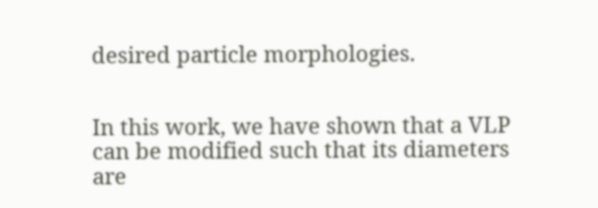desired particle morphologies.


In this work, we have shown that a VLP can be modified such that its diameters are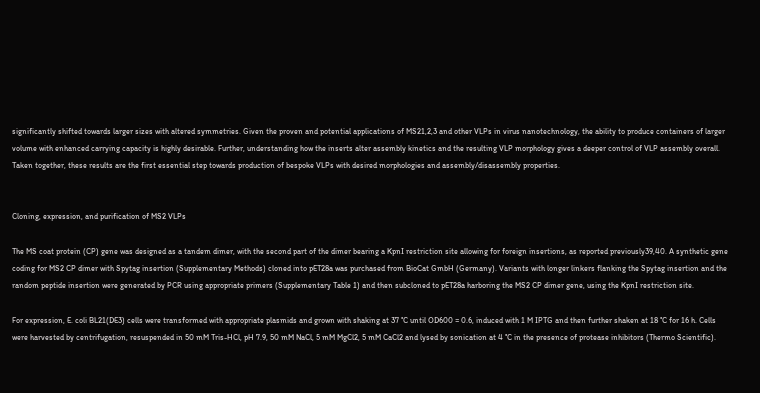significantly shifted towards larger sizes with altered symmetries. Given the proven and potential applications of MS21,2,3 and other VLPs in virus nanotechnology, the ability to produce containers of larger volume with enhanced carrying capacity is highly desirable. Further, understanding how the inserts alter assembly kinetics and the resulting VLP morphology gives a deeper control of VLP assembly overall. Taken together, these results are the first essential step towards production of bespoke VLPs with desired morphologies and assembly/disassembly properties.


Cloning, expression, and purification of MS2 VLPs

The MS coat protein (CP) gene was designed as a tandem dimer, with the second part of the dimer bearing a KpnI restriction site allowing for foreign insertions, as reported previously39,40. A synthetic gene coding for MS2 CP dimer with Spytag insertion (Supplementary Methods) cloned into pET28a was purchased from BioCat GmbH (Germany). Variants with longer linkers flanking the Spytag insertion and the random peptide insertion were generated by PCR using appropriate primers (Supplementary Table 1) and then subcloned to pET28a harboring the MS2 CP dimer gene, using the KpnI restriction site.

For expression, E. coli BL21(DE3) cells were transformed with appropriate plasmids and grown with shaking at 37 °C until OD600 = 0.6, induced with 1 M IPTG and then further shaken at 18 °C for 16 h. Cells were harvested by centrifugation, resuspended in 50 mM Tris-HCl, pH 7.9, 50 mM NaCl, 5 mM MgCl2, 5 mM CaCl2 and lysed by sonication at 4 °C in the presence of protease inhibitors (Thermo Scientific).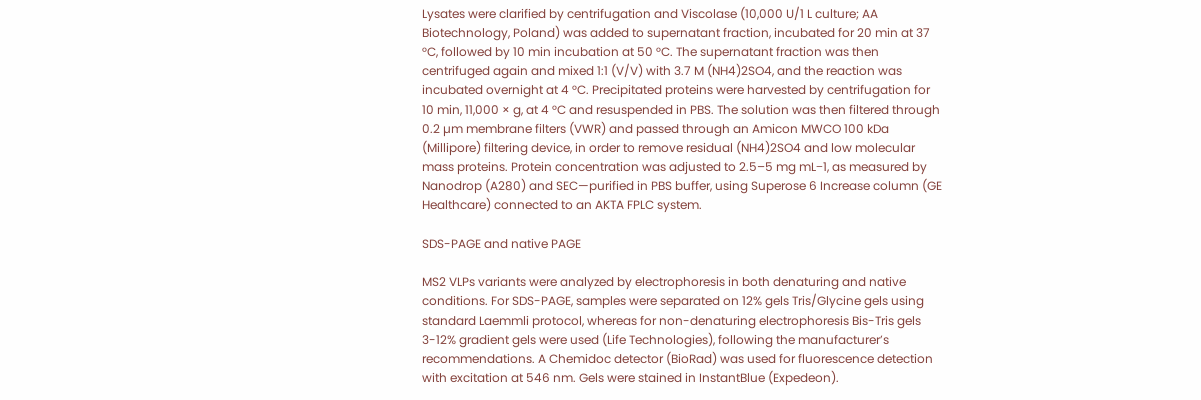Lysates were clarified by centrifugation and Viscolase (10,000 U/1 L culture; AA Biotechnology, Poland) was added to supernatant fraction, incubated for 20 min at 37 °C, followed by 10 min incubation at 50 °C. The supernatant fraction was then centrifuged again and mixed 1:1 (V/V) with 3.7 M (NH4)2SO4, and the reaction was incubated overnight at 4 °C. Precipitated proteins were harvested by centrifugation for 10 min, 11,000 × g, at 4 °C and resuspended in PBS. The solution was then filtered through 0.2 µm membrane filters (VWR) and passed through an Amicon MWCO 100 kDa (Millipore) filtering device, in order to remove residual (NH4)2SO4 and low molecular mass proteins. Protein concentration was adjusted to 2.5–5 mg mL−1, as measured by Nanodrop (A280) and SEC—purified in PBS buffer, using Superose 6 Increase column (GE Healthcare) connected to an AKTA FPLC system.

SDS-PAGE and native PAGE

MS2 VLPs variants were analyzed by electrophoresis in both denaturing and native conditions. For SDS-PAGE, samples were separated on 12% gels Tris/Glycine gels using standard Laemmli protocol, whereas for non-denaturing electrophoresis Bis-Tris gels 3-12% gradient gels were used (Life Technologies), following the manufacturer’s recommendations. A Chemidoc detector (BioRad) was used for fluorescence detection with excitation at 546 nm. Gels were stained in InstantBlue (Expedeon).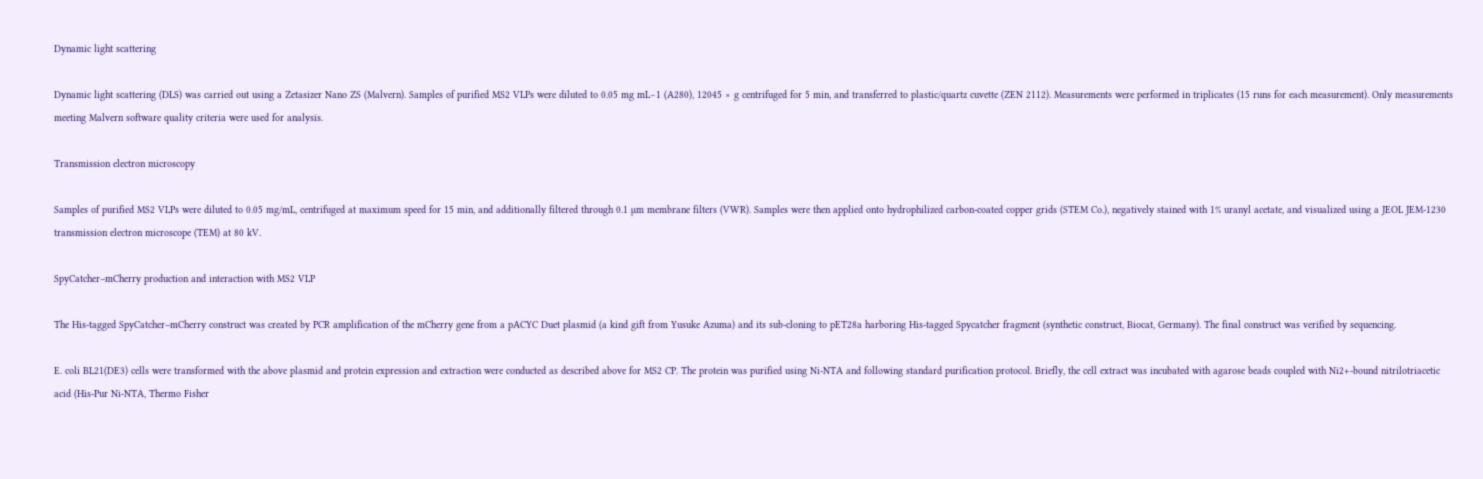Dynamic light scattering

Dynamic light scattering (DLS) was carried out using a Zetasizer Nano ZS (Malvern). Samples of purified MS2 VLPs were diluted to 0.05 mg mL−1 (A280), 12045 × g centrifuged for 5 min, and transferred to plastic/quartz cuvette (ZEN 2112). Measurements were performed in triplicates (15 runs for each measurement). Only measurements meeting Malvern software quality criteria were used for analysis.

Transmission electron microscopy

Samples of purified MS2 VLPs were diluted to 0.05 mg/mL, centrifuged at maximum speed for 15 min, and additionally filtered through 0.1 µm membrane filters (VWR). Samples were then applied onto hydrophilized carbon-coated copper grids (STEM Co.), negatively stained with 1% uranyl acetate, and visualized using a JEOL JEM-1230 transmission electron microscope (TEM) at 80 kV.

SpyCatcher–mCherry production and interaction with MS2 VLP

The His-tagged SpyCatcher–mCherry construct was created by PCR amplification of the mCherry gene from a pACYC Duet plasmid (a kind gift from Yusuke Azuma) and its sub-cloning to pET28a harboring His-tagged Spycatcher fragment (synthetic construct, Biocat, Germany). The final construct was verified by sequencing.

E. coli BL21(DE3) cells were transformed with the above plasmid and protein expression and extraction were conducted as described above for MS2 CP. The protein was purified using Ni-NTA and following standard purification protocol. Briefly, the cell extract was incubated with agarose beads coupled with Ni2+-bound nitrilotriacetic acid (His-Pur Ni-NTA, Thermo Fisher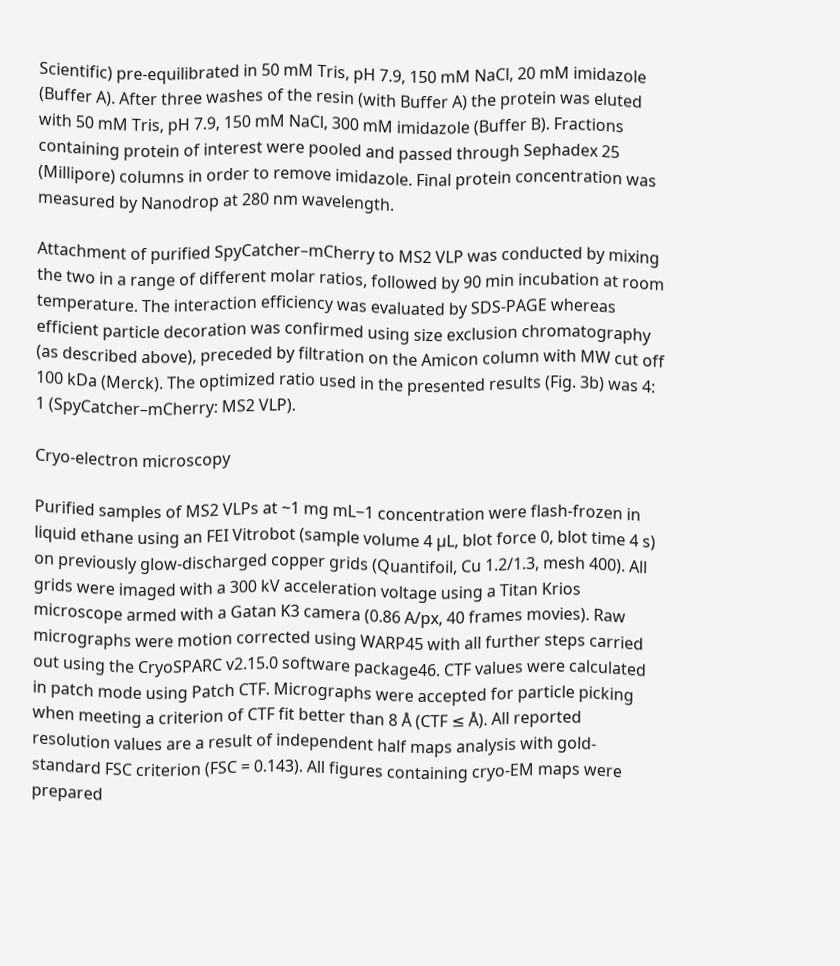Scientific) pre-equilibrated in 50 mM Tris, pH 7.9, 150 mM NaCl, 20 mM imidazole (Buffer A). After three washes of the resin (with Buffer A) the protein was eluted with 50 mM Tris, pH 7.9, 150 mM NaCl, 300 mM imidazole (Buffer B). Fractions containing protein of interest were pooled and passed through Sephadex 25 (Millipore) columns in order to remove imidazole. Final protein concentration was measured by Nanodrop at 280 nm wavelength.

Attachment of purified SpyCatcher–mCherry to MS2 VLP was conducted by mixing the two in a range of different molar ratios, followed by 90 min incubation at room temperature. The interaction efficiency was evaluated by SDS-PAGE whereas efficient particle decoration was confirmed using size exclusion chromatography (as described above), preceded by filtration on the Amicon column with MW cut off 100 kDa (Merck). The optimized ratio used in the presented results (Fig. 3b) was 4: 1 (SpyCatcher–mCherry: MS2 VLP).

Cryo-electron microscopy

Purified samples of MS2 VLPs at ~1 mg mL−1 concentration were flash-frozen in liquid ethane using an FEI Vitrobot (sample volume 4 µL, blot force 0, blot time 4 s) on previously glow-discharged copper grids (Quantifoil, Cu 1.2/1.3, mesh 400). All grids were imaged with a 300 kV acceleration voltage using a Titan Krios microscope armed with a Gatan K3 camera (0.86 A/px, 40 frames movies). Raw micrographs were motion corrected using WARP45 with all further steps carried out using the CryoSPARC v2.15.0 software package46. CTF values were calculated in patch mode using Patch CTF. Micrographs were accepted for particle picking when meeting a criterion of CTF fit better than 8 Å (CTF ≤ Å). All reported resolution values are a result of independent half maps analysis with gold-standard FSC criterion (FSC = 0.143). All figures containing cryo-EM maps were prepared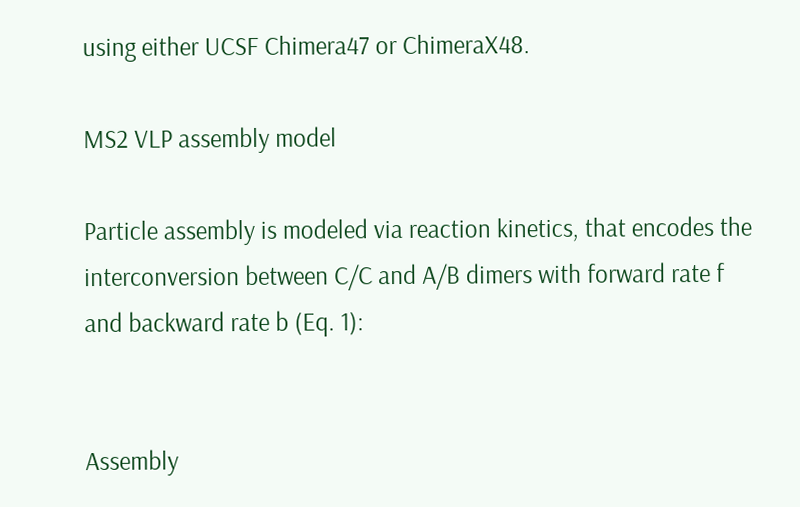using either UCSF Chimera47 or ChimeraX48.

MS2 VLP assembly model

Particle assembly is modeled via reaction kinetics, that encodes the interconversion between C/C and A/B dimers with forward rate f and backward rate b (Eq. 1):


Assembly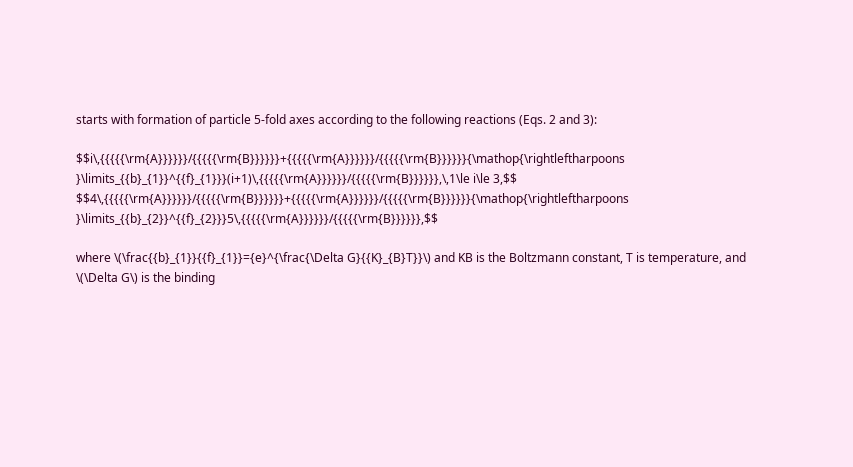starts with formation of particle 5-fold axes according to the following reactions (Eqs. 2 and 3):

$$i\,{{{{{\rm{A}}}}}}/{{{{{\rm{B}}}}}}+{{{{{\rm{A}}}}}}/{{{{{\rm{B}}}}}}{\mathop{\rightleftharpoons }\limits_{{b}_{1}}^{{f}_{1}}}(i+1)\,{{{{{\rm{A}}}}}}/{{{{{\rm{B}}}}}},\,1\le i\le 3,$$
$$4\,{{{{{\rm{A}}}}}}/{{{{{\rm{B}}}}}}+{{{{{\rm{A}}}}}}/{{{{{\rm{B}}}}}}{\mathop{\rightleftharpoons }\limits_{{b}_{2}}^{{f}_{2}}}5\,{{{{{\rm{A}}}}}}/{{{{{\rm{B}}}}}},$$

where \(\frac{{b}_{1}}{{f}_{1}}={e}^{\frac{\Delta G}{{K}_{B}T}}\) and KB is the Boltzmann constant, T is temperature, and \(\Delta G\) is the binding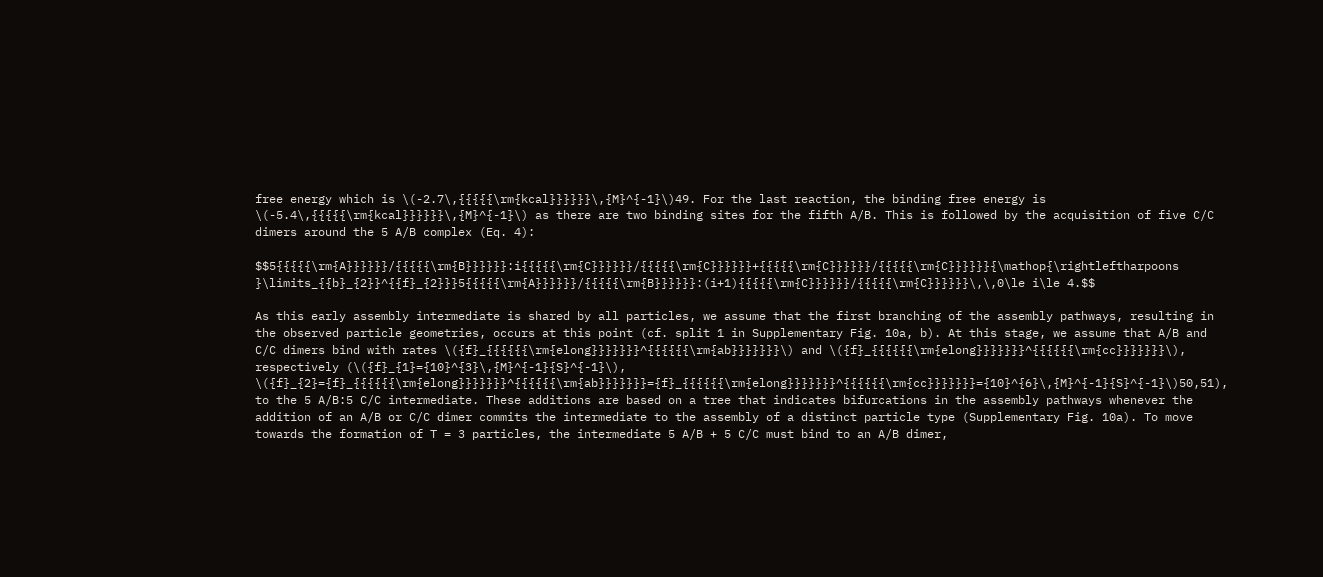free energy which is \(-2.7\,{{{{{\rm{kcal}}}}}}\,{M}^{-1}\)49. For the last reaction, the binding free energy is \(-5.4\,{{{{{\rm{kcal}}}}}}\,{M}^{-1}\) as there are two binding sites for the fifth A/B. This is followed by the acquisition of five C/C dimers around the 5 A/B complex (Eq. 4):

$$5{{{{{\rm{A}}}}}}/{{{{{\rm{B}}}}}}:i{{{{{\rm{C}}}}}}/{{{{{\rm{C}}}}}}+{{{{{\rm{C}}}}}}/{{{{{\rm{C}}}}}}{\mathop{\rightleftharpoons }\limits_{{b}_{2}}^{{f}_{2}}}5{{{{{\rm{A}}}}}}/{{{{{\rm{B}}}}}}:(i+1){{{{{\rm{C}}}}}}/{{{{{\rm{C}}}}}}\,\,0\le i\le 4.$$

As this early assembly intermediate is shared by all particles, we assume that the first branching of the assembly pathways, resulting in the observed particle geometries, occurs at this point (cf. split 1 in Supplementary Fig. 10a, b). At this stage, we assume that A/B and C/C dimers bind with rates \({f}_{{{{{{\rm{elong}}}}}}}^{{{{{{\rm{ab}}}}}}}\) and \({f}_{{{{{{\rm{elong}}}}}}}^{{{{{{\rm{cc}}}}}}}\), respectively (\({f}_{1}={10}^{3}\,{M}^{-1}{S}^{-1}\), \({f}_{2}={f}_{{{{{{\rm{elong}}}}}}}^{{{{{{\rm{ab}}}}}}}={f}_{{{{{{\rm{elong}}}}}}}^{{{{{{\rm{cc}}}}}}}={10}^{6}\,{M}^{-1}{S}^{-1}\)50,51), to the 5 A/B:5 C/C intermediate. These additions are based on a tree that indicates bifurcations in the assembly pathways whenever the addition of an A/B or C/C dimer commits the intermediate to the assembly of a distinct particle type (Supplementary Fig. 10a). To move towards the formation of T = 3 particles, the intermediate 5 A/B + 5 C/C must bind to an A/B dimer,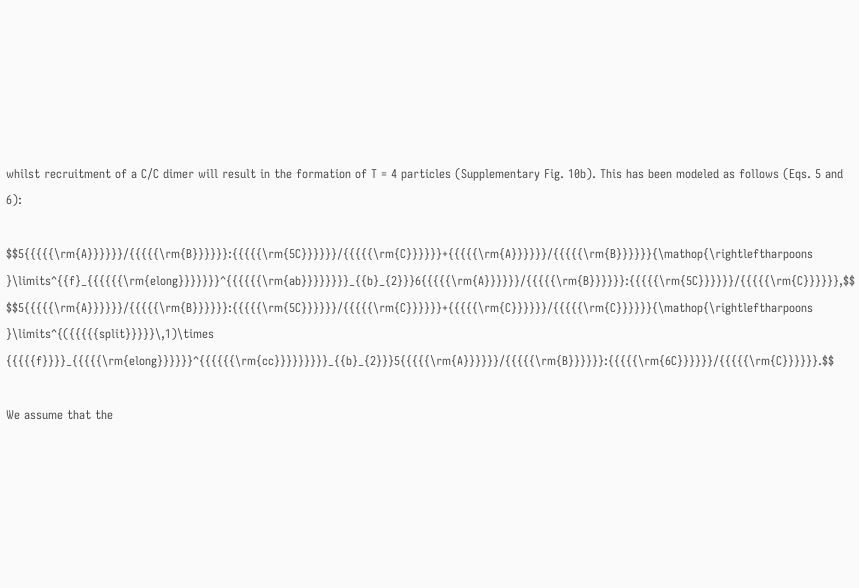whilst recruitment of a C/C dimer will result in the formation of T = 4 particles (Supplementary Fig. 10b). This has been modeled as follows (Eqs. 5 and 6):

$$5{{{{{\rm{A}}}}}}/{{{{{\rm{B}}}}}}:{{{{{\rm{5C}}}}}}/{{{{{\rm{C}}}}}}+{{{{{\rm{A}}}}}}/{{{{{\rm{B}}}}}}{\mathop{\rightleftharpoons }\limits^{{f}_{{{{{{\rm{elong}}}}}}}^{{{{{{\rm{ab}}}}}}}}_{{b}_{2}}}6{{{{{\rm{A}}}}}}/{{{{{\rm{B}}}}}}:{{{{{\rm{5C}}}}}}/{{{{{\rm{C}}}}}},$$
$$5{{{{{\rm{A}}}}}}/{{{{{\rm{B}}}}}}:{{{{{\rm{5C}}}}}}/{{{{{\rm{C}}}}}}+{{{{{\rm{C}}}}}}/{{{{{\rm{C}}}}}}{\mathop{\rightleftharpoons }\limits^{({{{{{split}}}}}\,1)\times {{{{{f}}}}_{{{{{\rm{elong}}}}}}^{{{{{{\rm{cc}}}}}}}}}_{{b}_{2}}}5{{{{{\rm{A}}}}}}/{{{{{\rm{B}}}}}}:{{{{{\rm{6C}}}}}}/{{{{{\rm{C}}}}}}.$$

We assume that the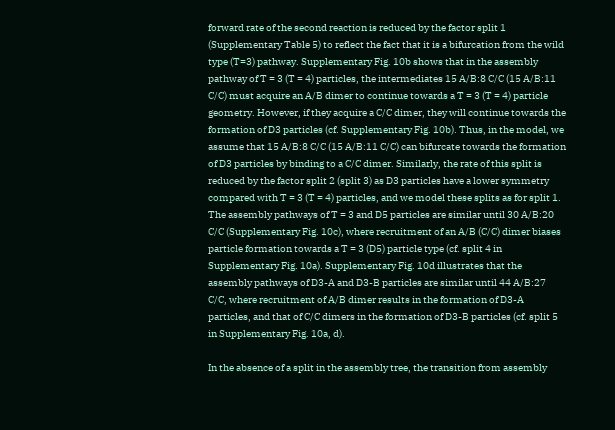forward rate of the second reaction is reduced by the factor split 1 (Supplementary Table 5) to reflect the fact that it is a bifurcation from the wild type (T=3) pathway. Supplementary Fig. 10b shows that in the assembly pathway of T = 3 (T = 4) particles, the intermediates 15 A/B:8 C/C (15 A/B:11 C/C) must acquire an A/B dimer to continue towards a T = 3 (T = 4) particle geometry. However, if they acquire a C/C dimer, they will continue towards the formation of D3 particles (cf. Supplementary Fig. 10b). Thus, in the model, we assume that 15 A/B:8 C/C (15 A/B:11 C/C) can bifurcate towards the formation of D3 particles by binding to a C/C dimer. Similarly, the rate of this split is reduced by the factor split 2 (split 3) as D3 particles have a lower symmetry compared with T = 3 (T = 4) particles, and we model these splits as for split 1. The assembly pathways of T = 3 and D5 particles are similar until 30 A/B:20 C/C (Supplementary Fig. 10c), where recruitment of an A/B (C/C) dimer biases particle formation towards a T = 3 (D5) particle type (cf. split 4 in Supplementary Fig. 10a). Supplementary Fig. 10d illustrates that the assembly pathways of D3-A and D3-B particles are similar until 44 A/B:27 C/C, where recruitment of A/B dimer results in the formation of D3-A particles, and that of C/C dimers in the formation of D3-B particles (cf. split 5 in Supplementary Fig. 10a, d).

In the absence of a split in the assembly tree, the transition from assembly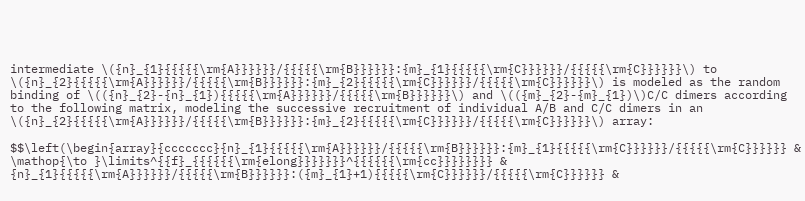intermediate \({n}_{1}{{{{{\rm{A}}}}}}/{{{{{\rm{B}}}}}}:{m}_{1}{{{{{\rm{C}}}}}}/{{{{{\rm{C}}}}}}\) to \({n}_{2}{{{{{\rm{A}}}}}}/{{{{{\rm{B}}}}}}:{m}_{2}{{{{{\rm{C}}}}}}/{{{{{\rm{C}}}}}}\) is modeled as the random binding of \(({n}_{2}-{n}_{1}){{{{{\rm{A}}}}}}/{{{{{\rm{B}}}}}}\) and \(({m}_{2}-{m}_{1})\)C/C dimers according to the following matrix, modeling the successive recruitment of individual A/B and C/C dimers in an \({n}_{2}{{{{{\rm{A}}}}}}/{{{{{\rm{B}}}}}}:{m}_{2}{{{{{\rm{C}}}}}}/{{{{{\rm{C}}}}}}\) array:

$$\left(\begin{array}{ccccccc}{n}_{1}{{{{{\rm{A}}}}}}/{{{{{\rm{B}}}}}}:{m}_{1}{{{{{\rm{C}}}}}}/{{{{{\rm{C}}}}}} & \mathop{\to }\limits^{{f}_{{{{{{\rm{elong}}}}}}}^{{{{{{\rm{cc}}}}}}}} & {n}_{1}{{{{{\rm{A}}}}}}/{{{{{\rm{B}}}}}}:({m}_{1}+1){{{{{\rm{C}}}}}}/{{{{{\rm{C}}}}}} &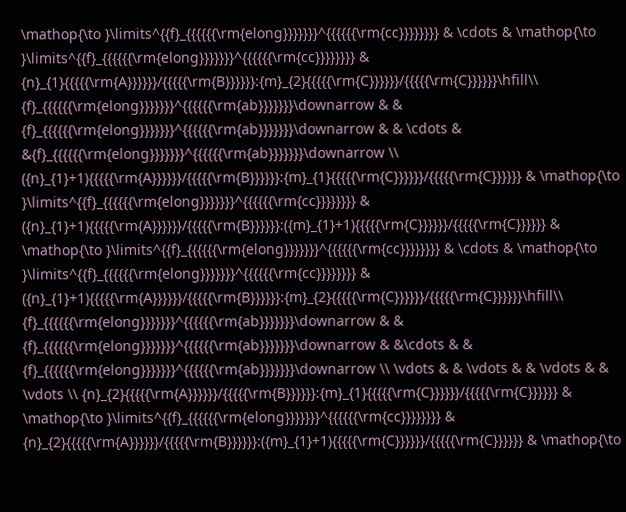\mathop{\to }\limits^{{f}_{{{{{{\rm{elong}}}}}}}^{{{{{{\rm{cc}}}}}}}} & \cdots & \mathop{\to }\limits^{{f}_{{{{{{\rm{elong}}}}}}}^{{{{{{\rm{cc}}}}}}}} & {n}_{1}{{{{{\rm{A}}}}}}/{{{{{\rm{B}}}}}}:{m}_{2}{{{{{\rm{C}}}}}}/{{{{{\rm{C}}}}}}\hfill\\ {f}_{{{{{{\rm{elong}}}}}}}^{{{{{{\rm{ab}}}}}}}\downarrow & & {f}_{{{{{{\rm{elong}}}}}}}^{{{{{{\rm{ab}}}}}}}\downarrow & & \cdots & &{f}_{{{{{{\rm{elong}}}}}}}^{{{{{{\rm{ab}}}}}}}\downarrow \\ ({n}_{1}+1){{{{{\rm{A}}}}}}/{{{{{\rm{B}}}}}}:{m}_{1}{{{{{\rm{C}}}}}}/{{{{{\rm{C}}}}}} & \mathop{\to }\limits^{{f}_{{{{{{\rm{elong}}}}}}}^{{{{{{\rm{cc}}}}}}}} & ({n}_{1}+1){{{{{\rm{A}}}}}}/{{{{{\rm{B}}}}}}:({m}_{1}+1){{{{{\rm{C}}}}}}/{{{{{\rm{C}}}}}} & \mathop{\to }\limits^{{f}_{{{{{{\rm{elong}}}}}}}^{{{{{{\rm{cc}}}}}}}} & \cdots & \mathop{\to }\limits^{{f}_{{{{{{\rm{elong}}}}}}}^{{{{{{\rm{cc}}}}}}}} & ({n}_{1}+1){{{{{\rm{A}}}}}}/{{{{{\rm{B}}}}}}:{m}_{2}{{{{{\rm{C}}}}}}/{{{{{\rm{C}}}}}}\hfill\\ {f}_{{{{{{\rm{elong}}}}}}}^{{{{{{\rm{ab}}}}}}}\downarrow & & {f}_{{{{{{\rm{elong}}}}}}}^{{{{{{\rm{ab}}}}}}}\downarrow & &\cdots & & {f}_{{{{{{\rm{elong}}}}}}}^{{{{{{\rm{ab}}}}}}}\downarrow \\ \vdots & & \vdots & & \vdots & & \vdots \\ {n}_{2}{{{{{\rm{A}}}}}}/{{{{{\rm{B}}}}}}:{m}_{1}{{{{{\rm{C}}}}}}/{{{{{\rm{C}}}}}} & \mathop{\to }\limits^{{f}_{{{{{{\rm{elong}}}}}}}^{{{{{{\rm{cc}}}}}}}} & {n}_{2}{{{{{\rm{A}}}}}}/{{{{{\rm{B}}}}}}:({m}_{1}+1){{{{{\rm{C}}}}}}/{{{{{\rm{C}}}}}} & \mathop{\to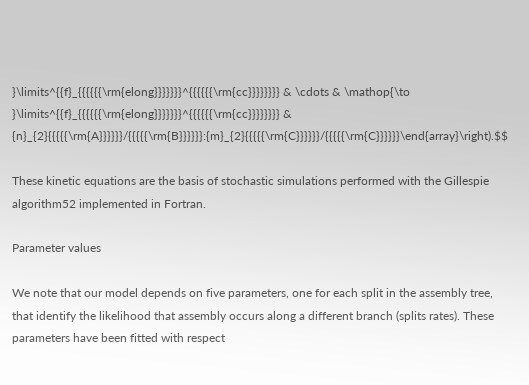}\limits^{{f}_{{{{{{\rm{elong}}}}}}}^{{{{{{\rm{cc}}}}}}}} & \cdots & \mathop{\to }\limits^{{f}_{{{{{{\rm{elong}}}}}}}^{{{{{{\rm{cc}}}}}}}} & {n}_{2}{{{{{\rm{A}}}}}}/{{{{{\rm{B}}}}}}:{m}_{2}{{{{{\rm{C}}}}}}/{{{{{\rm{C}}}}}}\end{array}\right).$$

These kinetic equations are the basis of stochastic simulations performed with the Gillespie algorithm52 implemented in Fortran.

Parameter values

We note that our model depends on five parameters, one for each split in the assembly tree, that identify the likelihood that assembly occurs along a different branch (splits rates). These parameters have been fitted with respect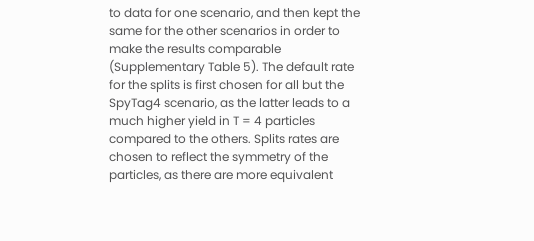to data for one scenario, and then kept the same for the other scenarios in order to make the results comparable (Supplementary Table 5). The default rate for the splits is first chosen for all but the SpyTag4 scenario, as the latter leads to a much higher yield in T = 4 particles compared to the others. Splits rates are chosen to reflect the symmetry of the particles, as there are more equivalent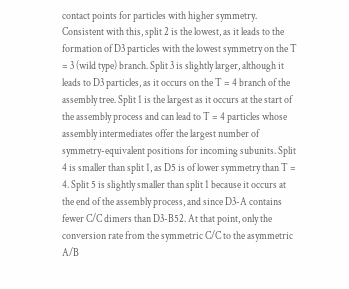contact points for particles with higher symmetry. Consistent with this, split 2 is the lowest, as it leads to the formation of D3 particles with the lowest symmetry on the T = 3 (wild type) branch. Split 3 is slightly larger, although it leads to D3 particles, as it occurs on the T = 4 branch of the assembly tree. Split 1 is the largest as it occurs at the start of the assembly process and can lead to T = 4 particles whose assembly intermediates offer the largest number of symmetry-equivalent positions for incoming subunits. Split 4 is smaller than split 1, as D5 is of lower symmetry than T = 4. Split 5 is slightly smaller than split 1 because it occurs at the end of the assembly process, and since D3-A contains fewer C/C dimers than D3-B52. At that point, only the conversion rate from the symmetric C/C to the asymmetric A/B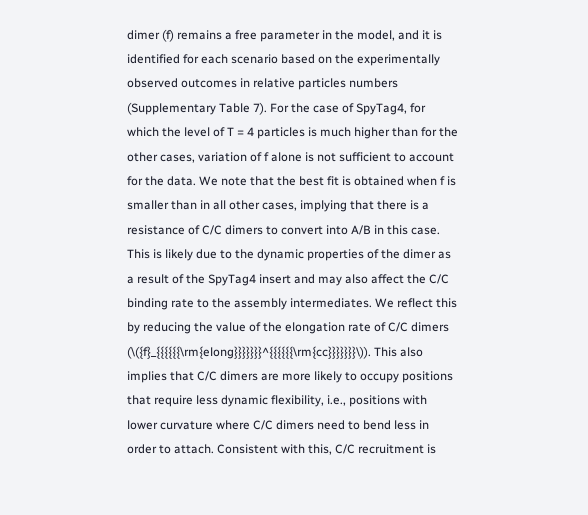dimer (f) remains a free parameter in the model, and it is identified for each scenario based on the experimentally observed outcomes in relative particles numbers (Supplementary Table 7). For the case of SpyTag4, for which the level of T = 4 particles is much higher than for the other cases, variation of f alone is not sufficient to account for the data. We note that the best fit is obtained when f is smaller than in all other cases, implying that there is a resistance of C/C dimers to convert into A/B in this case. This is likely due to the dynamic properties of the dimer as a result of the SpyTag4 insert and may also affect the C/C binding rate to the assembly intermediates. We reflect this by reducing the value of the elongation rate of C/C dimers (\({f}_{{{{{{\rm{elong}}}}}}}^{{{{{{\rm{cc}}}}}}}\)). This also implies that C/C dimers are more likely to occupy positions that require less dynamic flexibility, i.e., positions with lower curvature where C/C dimers need to bend less in order to attach. Consistent with this, C/C recruitment is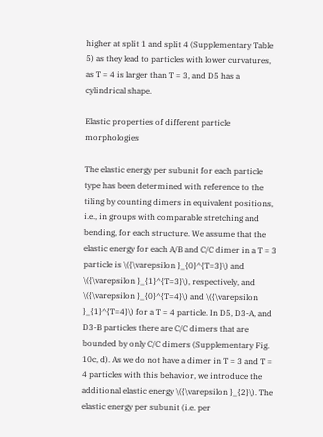higher at split 1 and split 4 (Supplementary Table 5) as they lead to particles with lower curvatures, as T = 4 is larger than T = 3, and D5 has a cylindrical shape.

Elastic properties of different particle morphologies

The elastic energy per subunit for each particle type has been determined with reference to the tiling by counting dimers in equivalent positions, i.e., in groups with comparable stretching and bending, for each structure. We assume that the elastic energy for each A/B and C/C dimer in a T = 3 particle is \({\varepsilon }_{0}^{T=3}\) and \({\varepsilon }_{1}^{T=3}\), respectively, and \({\varepsilon }_{0}^{T=4}\) and \({\varepsilon }_{1}^{T=4}\) for a T = 4 particle. In D5, D3-A, and D3-B particles there are C/C dimers that are bounded by only C/C dimers (Supplementary Fig. 10c, d). As we do not have a dimer in T = 3 and T = 4 particles with this behavior, we introduce the additional elastic energy \({\varepsilon }_{2}\). The elastic energy per subunit (i.e. per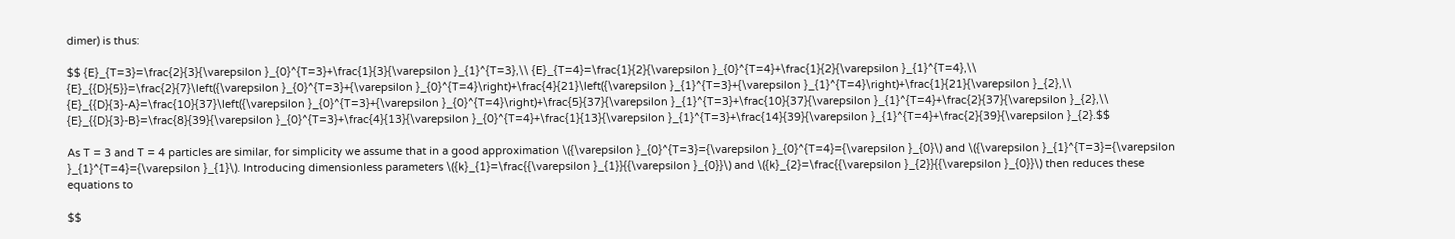dimer) is thus:

$$ {E}_{T=3}=\frac{2}{3}{\varepsilon }_{0}^{T=3}+\frac{1}{3}{\varepsilon }_{1}^{T=3},\\ {E}_{T=4}=\frac{1}{2}{\varepsilon }_{0}^{T=4}+\frac{1}{2}{\varepsilon }_{1}^{T=4},\\ {E}_{{D}{5}}=\frac{2}{7}\left({\varepsilon }_{0}^{T=3}+{\varepsilon }_{0}^{T=4}\right)+\frac{4}{21}\left({\varepsilon }_{1}^{T=3}+{\varepsilon }_{1}^{T=4}\right)+\frac{1}{21}{\varepsilon }_{2},\\ {E}_{{D}{3}-A}=\frac{10}{37}\left({\varepsilon }_{0}^{T=3}+{\varepsilon }_{0}^{T=4}\right)+\frac{5}{37}{\varepsilon }_{1}^{T=3}+\frac{10}{37}{\varepsilon }_{1}^{T=4}+\frac{2}{37}{\varepsilon }_{2},\\ {E}_{{D}{3}-B}=\frac{8}{39}{\varepsilon }_{0}^{T=3}+\frac{4}{13}{\varepsilon }_{0}^{T=4}+\frac{1}{13}{\varepsilon }_{1}^{T=3}+\frac{14}{39}{\varepsilon }_{1}^{T=4}+\frac{2}{39}{\varepsilon }_{2}.$$

As T = 3 and T = 4 particles are similar, for simplicity we assume that in a good approximation \({\varepsilon }_{0}^{T=3}={\varepsilon }_{0}^{T=4}={\varepsilon }_{0}\) and \({\varepsilon }_{1}^{T=3}={\varepsilon }_{1}^{T=4}={\varepsilon }_{1}\). Introducing dimensionless parameters \({k}_{1}=\frac{{\varepsilon }_{1}}{{\varepsilon }_{0}}\) and \({k}_{2}=\frac{{\varepsilon }_{2}}{{\varepsilon }_{0}}\) then reduces these equations to

$$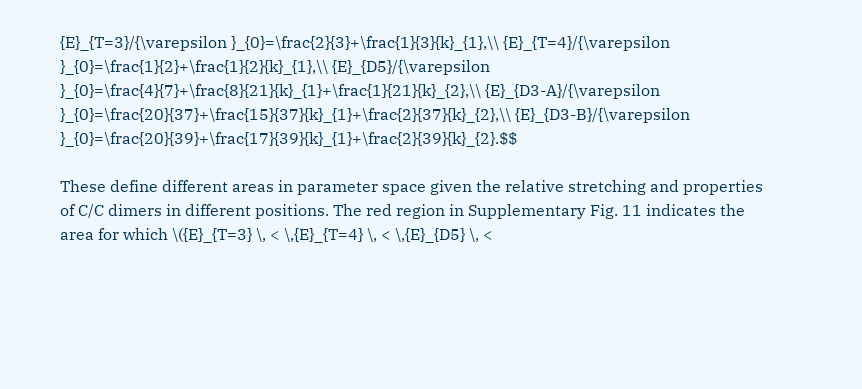{E}_{T=3}/{\varepsilon }_{0}=\frac{2}{3}+\frac{1}{3}{k}_{1},\\ {E}_{T=4}/{\varepsilon }_{0}=\frac{1}{2}+\frac{1}{2}{k}_{1},\\ {E}_{D5}/{\varepsilon }_{0}=\frac{4}{7}+\frac{8}{21}{k}_{1}+\frac{1}{21}{k}_{2},\\ {E}_{D3-A}/{\varepsilon }_{0}=\frac{20}{37}+\frac{15}{37}{k}_{1}+\frac{2}{37}{k}_{2},\\ {E}_{D3-B}/{\varepsilon }_{0}=\frac{20}{39}+\frac{17}{39}{k}_{1}+\frac{2}{39}{k}_{2}.$$

These define different areas in parameter space given the relative stretching and properties of C/C dimers in different positions. The red region in Supplementary Fig. 11 indicates the area for which \({E}_{T=3} \, < \,{E}_{T=4} \, < \,{E}_{D5} \, <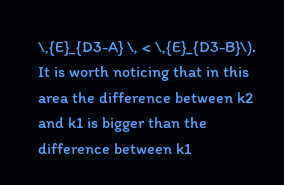\,{E}_{D3-A} \, < \,{E}_{D3-B}\). It is worth noticing that in this area the difference between k2 and k1 is bigger than the difference between k1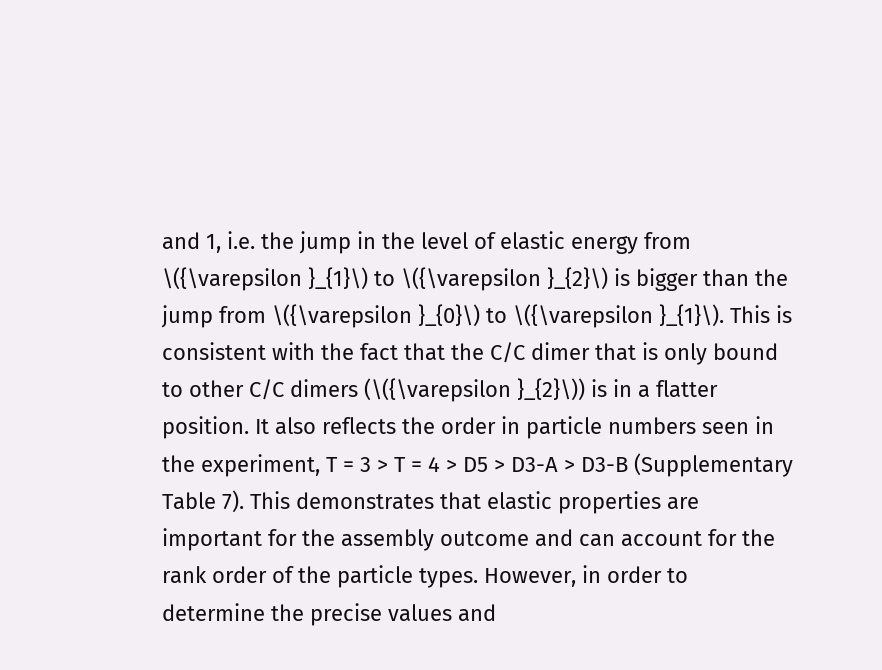and 1, i.e. the jump in the level of elastic energy from \({\varepsilon }_{1}\) to \({\varepsilon }_{2}\) is bigger than the jump from \({\varepsilon }_{0}\) to \({\varepsilon }_{1}\). This is consistent with the fact that the C/C dimer that is only bound to other C/C dimers (\({\varepsilon }_{2}\)) is in a flatter position. It also reflects the order in particle numbers seen in the experiment, T = 3 > T = 4 > D5 > D3-A > D3-B (Supplementary Table 7). This demonstrates that elastic properties are important for the assembly outcome and can account for the rank order of the particle types. However, in order to determine the precise values and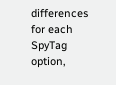differences for each SpyTag option,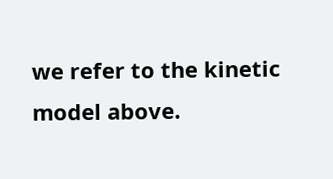we refer to the kinetic model above.